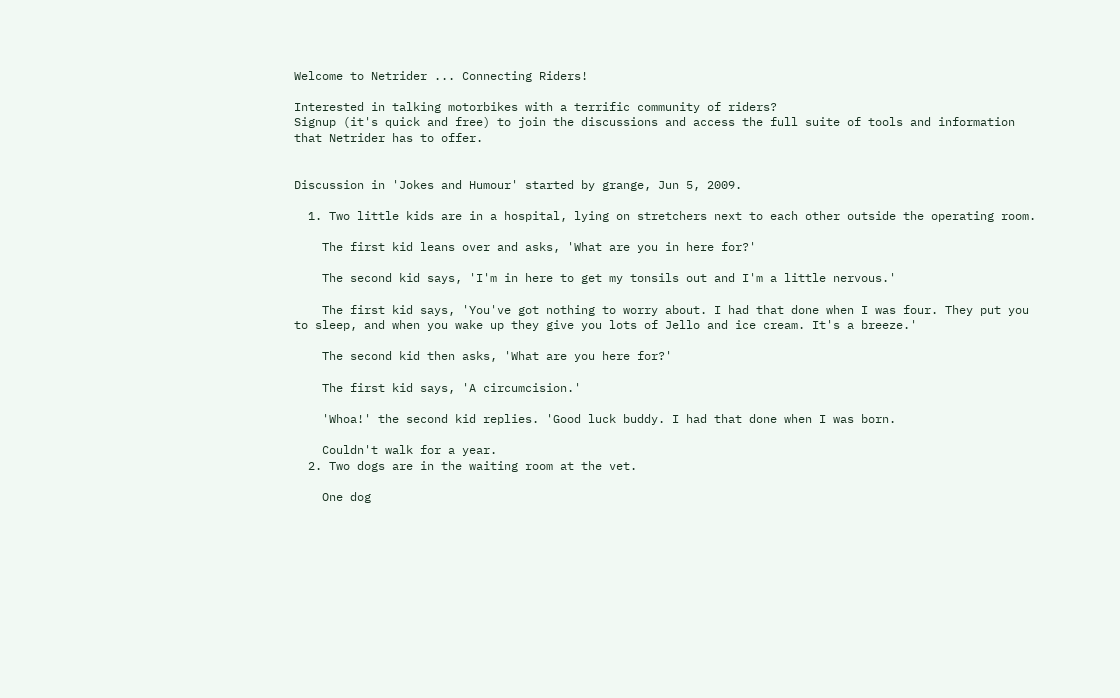Welcome to Netrider ... Connecting Riders!

Interested in talking motorbikes with a terrific community of riders?
Signup (it's quick and free) to join the discussions and access the full suite of tools and information that Netrider has to offer.


Discussion in 'Jokes and Humour' started by grange, Jun 5, 2009.

  1. Two little kids are in a hospital, lying on stretchers next to each other outside the operating room.

    The first kid leans over and asks, 'What are you in here for?'

    The second kid says, 'I'm in here to get my tonsils out and I'm a little nervous.'

    The first kid says, 'You've got nothing to worry about. I had that done when I was four. They put you to sleep, and when you wake up they give you lots of Jello and ice cream. It's a breeze.'

    The second kid then asks, 'What are you here for?'

    The first kid says, 'A circumcision.'

    'Whoa!' the second kid replies. 'Good luck buddy. I had that done when I was born.

    Couldn't walk for a year.
  2. Two dogs are in the waiting room at the vet.

    One dog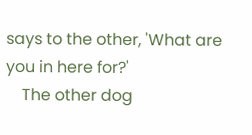says to the other, 'What are you in here for?'
    The other dog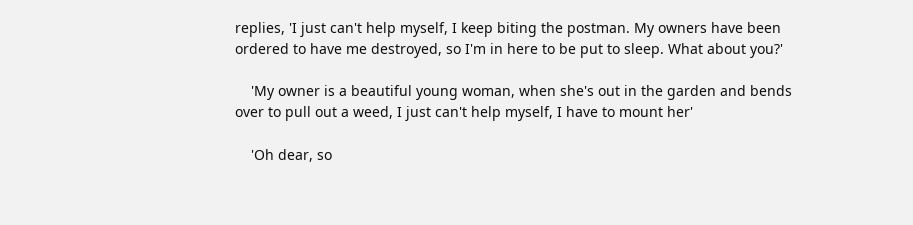replies, 'I just can't help myself, I keep biting the postman. My owners have been ordered to have me destroyed, so I'm in here to be put to sleep. What about you?'

    'My owner is a beautiful young woman, when she's out in the garden and bends over to pull out a weed, I just can't help myself, I have to mount her'

    'Oh dear, so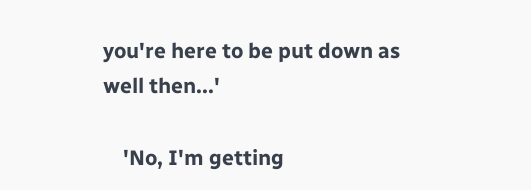you're here to be put down as well then...'

    'No, I'm getting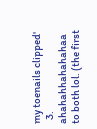my toenails clipped'
  3. ahahahhahahahaa to both lol. (the first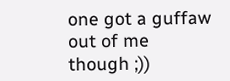one got a guffaw out of me though ;))